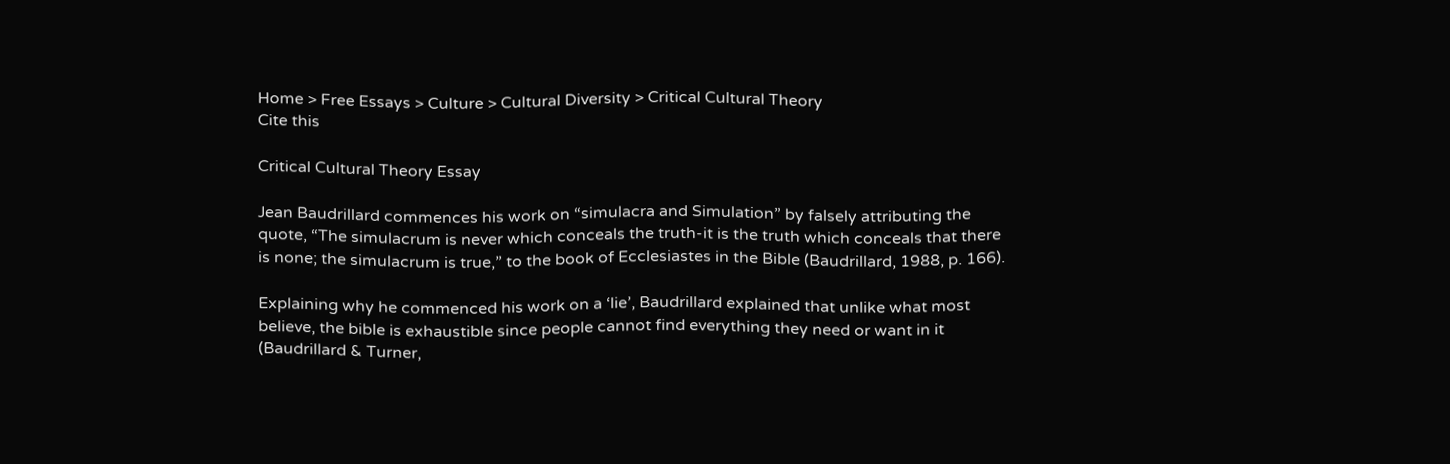Home > Free Essays > Culture > Cultural Diversity > Critical Cultural Theory
Cite this

Critical Cultural Theory Essay

Jean Baudrillard commences his work on “simulacra and Simulation” by falsely attributing the quote, “The simulacrum is never which conceals the truth-it is the truth which conceals that there is none; the simulacrum is true,” to the book of Ecclesiastes in the Bible (Baudrillard, 1988, p. 166).

Explaining why he commenced his work on a ‘lie’, Baudrillard explained that unlike what most believe, the bible is exhaustible since people cannot find everything they need or want in it (Baudrillard & Turner,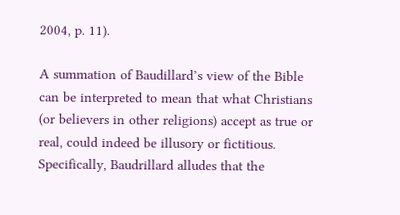2004, p. 11).

A summation of Baudillard’s view of the Bible can be interpreted to mean that what Christians (or believers in other religions) accept as true or real, could indeed be illusory or fictitious. Specifically, Baudrillard alludes that the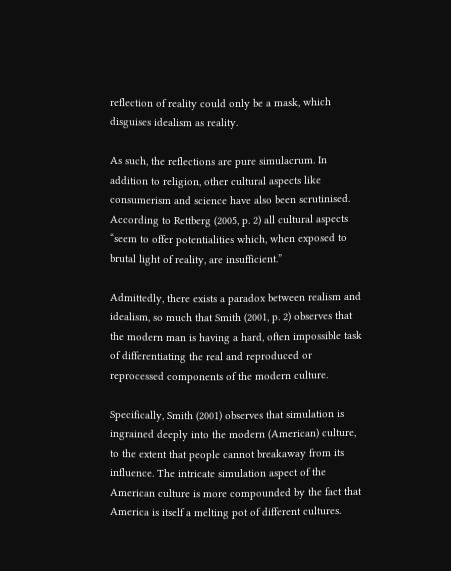reflection of reality could only be a mask, which disguises idealism as reality.

As such, the reflections are pure simulacrum. In addition to religion, other cultural aspects like consumerism and science have also been scrutinised. According to Rettberg (2005, p. 2) all cultural aspects “seem to offer potentialities which, when exposed to brutal light of reality, are insufficient.”

Admittedly, there exists a paradox between realism and idealism, so much that Smith (2001, p. 2) observes that the modern man is having a hard, often impossible task of differentiating the real and reproduced or reprocessed components of the modern culture.

Specifically, Smith (2001) observes that simulation is ingrained deeply into the modern (American) culture, to the extent that people cannot breakaway from its influence. The intricate simulation aspect of the American culture is more compounded by the fact that America is itself a melting pot of different cultures.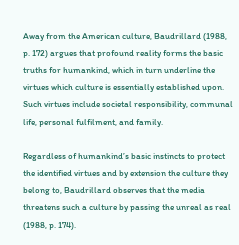Away from the American culture, Baudrillard (1988, p. 172) argues that profound reality forms the basic truths for humankind, which in turn underline the virtues which culture is essentially established upon. Such virtues include societal responsibility, communal life, personal fulfilment, and family.

Regardless of humankind’s basic instincts to protect the identified virtues and by extension the culture they belong to, Baudrillard observes that the media threatens such a culture by passing the unreal as real (1988, p. 174).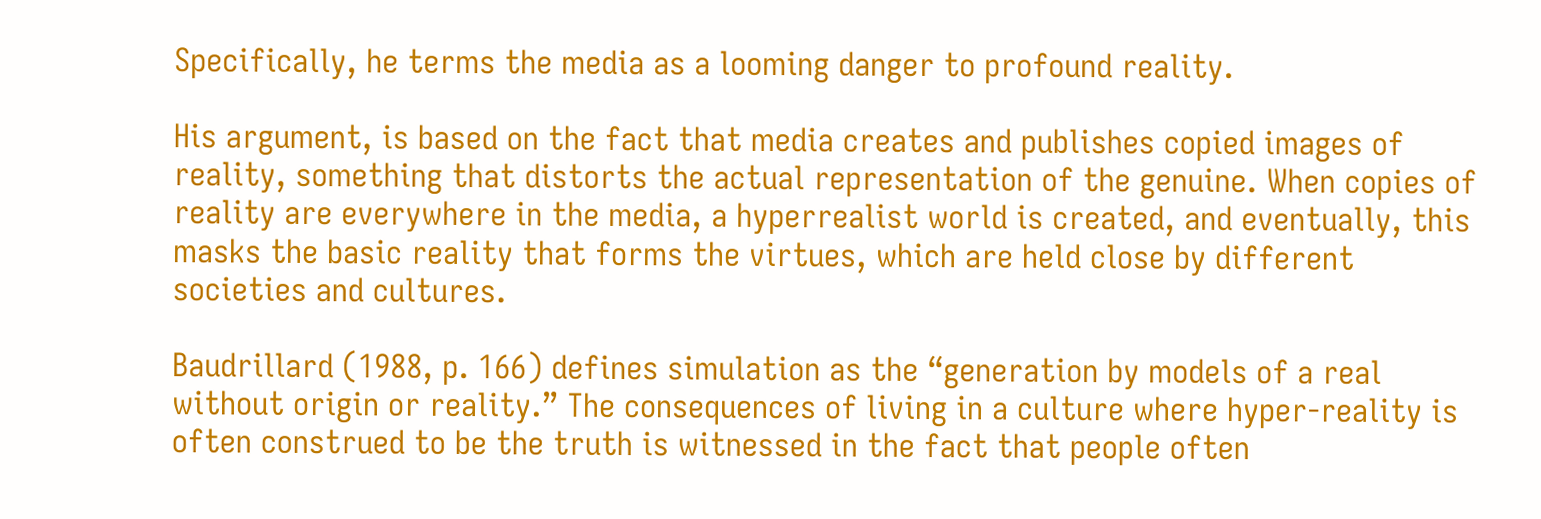Specifically, he terms the media as a looming danger to profound reality.

His argument, is based on the fact that media creates and publishes copied images of reality, something that distorts the actual representation of the genuine. When copies of reality are everywhere in the media, a hyperrealist world is created, and eventually, this masks the basic reality that forms the virtues, which are held close by different societies and cultures.

Baudrillard (1988, p. 166) defines simulation as the “generation by models of a real without origin or reality.” The consequences of living in a culture where hyper-reality is often construed to be the truth is witnessed in the fact that people often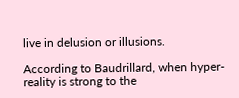live in delusion or illusions.

According to Baudrillard, when hyper-reality is strong to the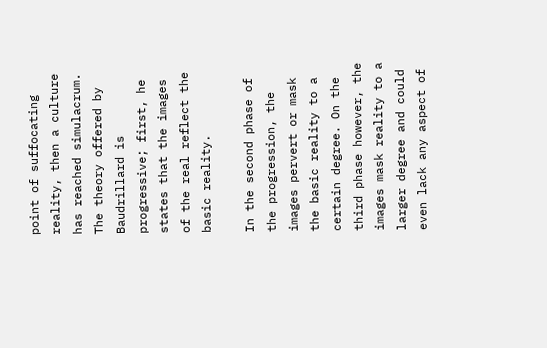point of suffocating reality, then a culture has reached simulacrum. The theory offered by Baudrillard is progressive; first, he states that the images of the real reflect the basic reality.

In the second phase of the progression, the images pervert or mask the basic reality to a certain degree. On the third phase however, the images mask reality to a larger degree and could even lack any aspect of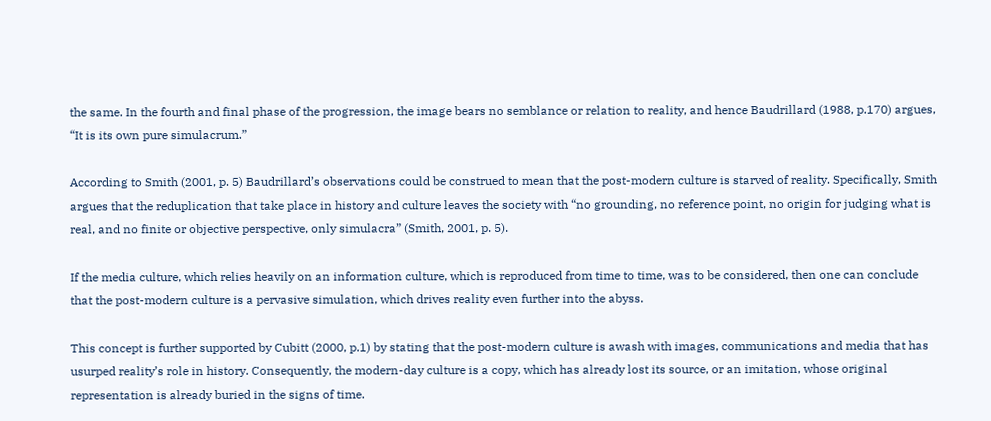the same. In the fourth and final phase of the progression, the image bears no semblance or relation to reality, and hence Baudrillard (1988, p.170) argues, “It is its own pure simulacrum.”

According to Smith (2001, p. 5) Baudrillard’s observations could be construed to mean that the post-modern culture is starved of reality. Specifically, Smith argues that the reduplication that take place in history and culture leaves the society with “no grounding, no reference point, no origin for judging what is real, and no finite or objective perspective, only simulacra” (Smith, 2001, p. 5).

If the media culture, which relies heavily on an information culture, which is reproduced from time to time, was to be considered, then one can conclude that the post-modern culture is a pervasive simulation, which drives reality even further into the abyss.

This concept is further supported by Cubitt (2000, p.1) by stating that the post-modern culture is awash with images, communications and media that has usurped reality’s role in history. Consequently, the modern-day culture is a copy, which has already lost its source, or an imitation, whose original representation is already buried in the signs of time.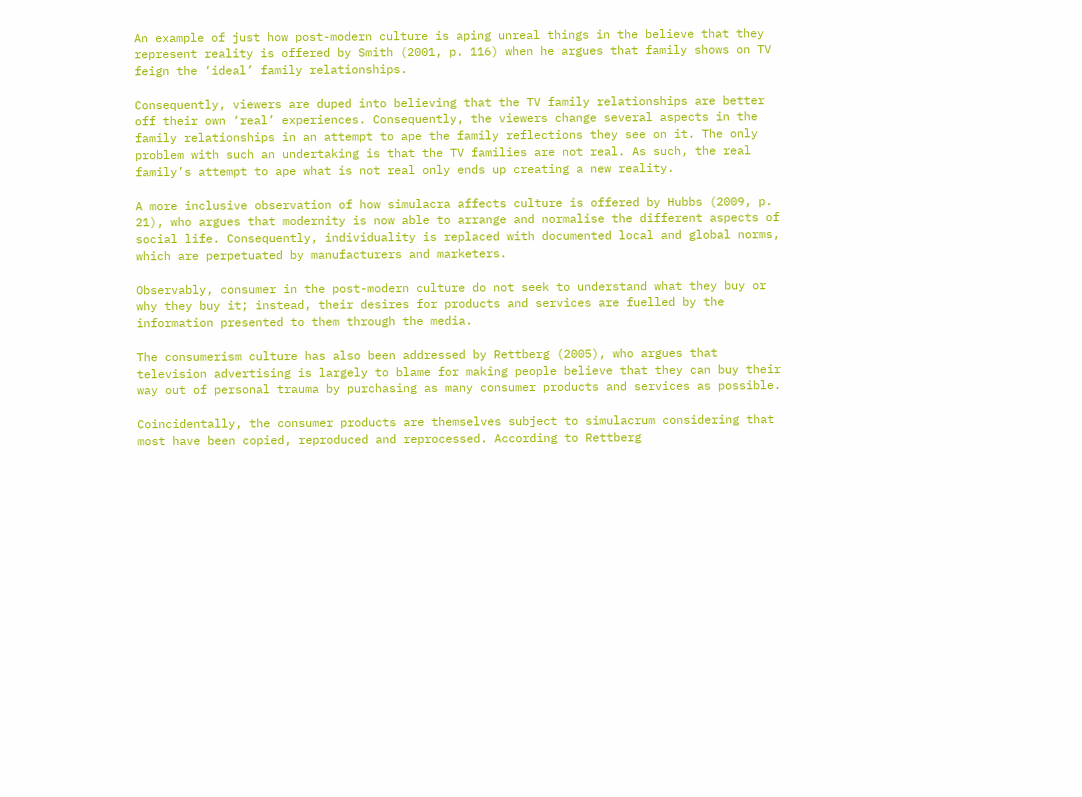An example of just how post-modern culture is aping unreal things in the believe that they represent reality is offered by Smith (2001, p. 116) when he argues that family shows on TV feign the ‘ideal’ family relationships.

Consequently, viewers are duped into believing that the TV family relationships are better off their own ‘real’ experiences. Consequently, the viewers change several aspects in the family relationships in an attempt to ape the family reflections they see on it. The only problem with such an undertaking is that the TV families are not real. As such, the real family’s attempt to ape what is not real only ends up creating a new reality.

A more inclusive observation of how simulacra affects culture is offered by Hubbs (2009, p. 21), who argues that modernity is now able to arrange and normalise the different aspects of social life. Consequently, individuality is replaced with documented local and global norms, which are perpetuated by manufacturers and marketers.

Observably, consumer in the post-modern culture do not seek to understand what they buy or why they buy it; instead, their desires for products and services are fuelled by the information presented to them through the media.

The consumerism culture has also been addressed by Rettberg (2005), who argues that television advertising is largely to blame for making people believe that they can buy their way out of personal trauma by purchasing as many consumer products and services as possible.

Coincidentally, the consumer products are themselves subject to simulacrum considering that most have been copied, reproduced and reprocessed. According to Rettberg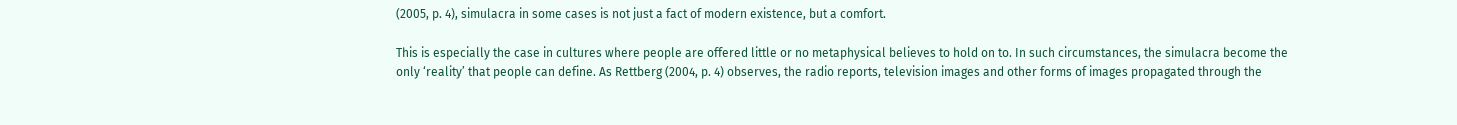(2005, p. 4), simulacra in some cases is not just a fact of modern existence, but a comfort.

This is especially the case in cultures where people are offered little or no metaphysical believes to hold on to. In such circumstances, the simulacra become the only ‘reality’ that people can define. As Rettberg (2004, p. 4) observes, the radio reports, television images and other forms of images propagated through the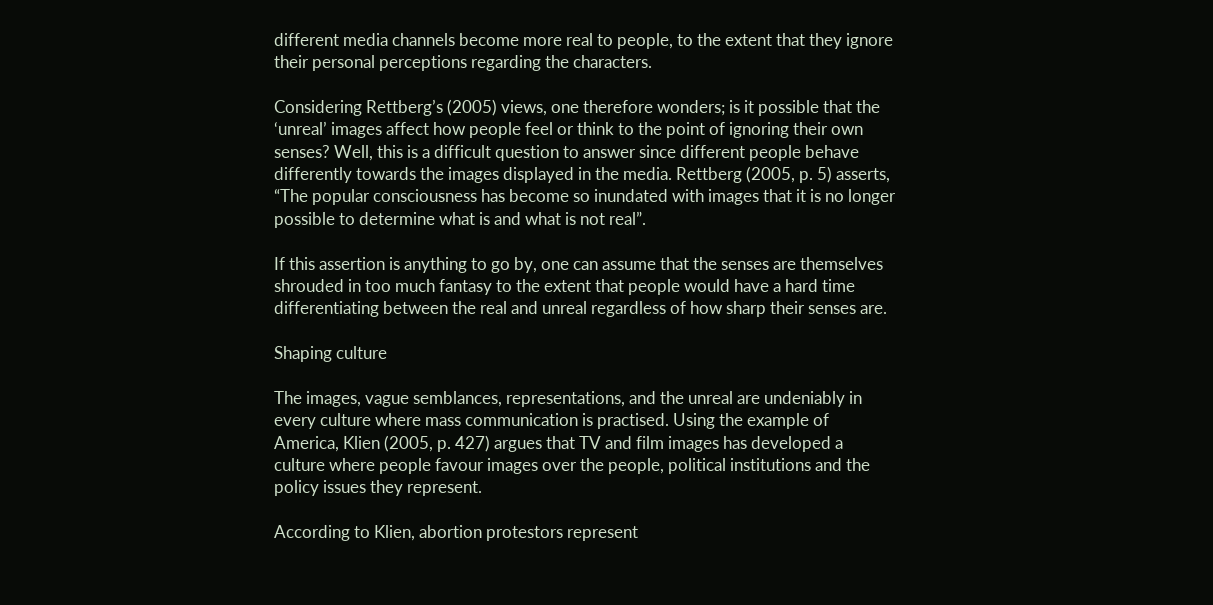different media channels become more real to people, to the extent that they ignore their personal perceptions regarding the characters.

Considering Rettberg’s (2005) views, one therefore wonders; is it possible that the ‘unreal’ images affect how people feel or think to the point of ignoring their own senses? Well, this is a difficult question to answer since different people behave differently towards the images displayed in the media. Rettberg (2005, p. 5) asserts, “The popular consciousness has become so inundated with images that it is no longer possible to determine what is and what is not real”.

If this assertion is anything to go by, one can assume that the senses are themselves shrouded in too much fantasy to the extent that people would have a hard time differentiating between the real and unreal regardless of how sharp their senses are.

Shaping culture

The images, vague semblances, representations, and the unreal are undeniably in every culture where mass communication is practised. Using the example of America, Klien (2005, p. 427) argues that TV and film images has developed a culture where people favour images over the people, political institutions and the policy issues they represent.

According to Klien, abortion protestors represent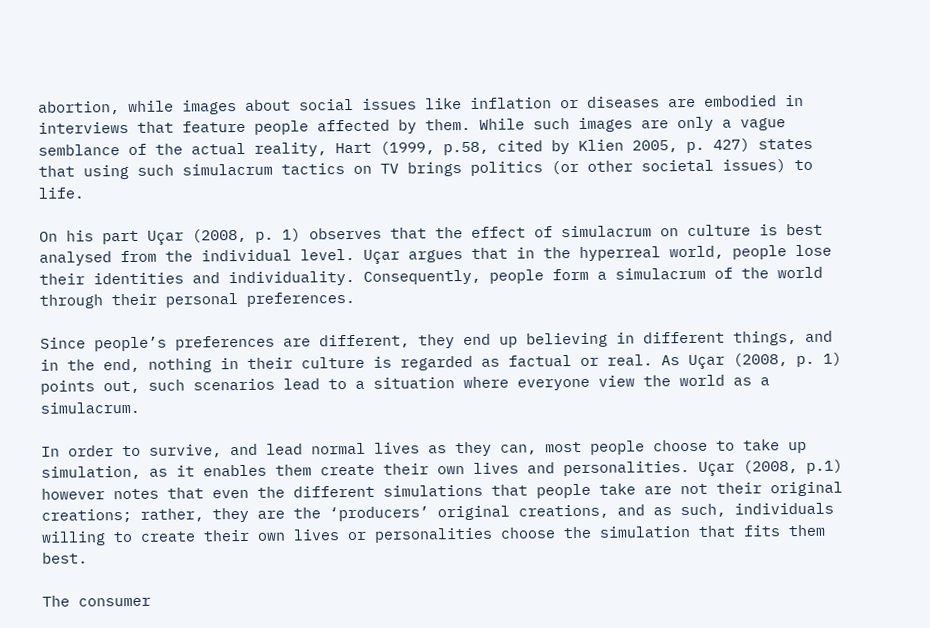abortion, while images about social issues like inflation or diseases are embodied in interviews that feature people affected by them. While such images are only a vague semblance of the actual reality, Hart (1999, p.58, cited by Klien 2005, p. 427) states that using such simulacrum tactics on TV brings politics (or other societal issues) to life.

On his part Uçar (2008, p. 1) observes that the effect of simulacrum on culture is best analysed from the individual level. Uçar argues that in the hyperreal world, people lose their identities and individuality. Consequently, people form a simulacrum of the world through their personal preferences.

Since people’s preferences are different, they end up believing in different things, and in the end, nothing in their culture is regarded as factual or real. As Uçar (2008, p. 1) points out, such scenarios lead to a situation where everyone view the world as a simulacrum.

In order to survive, and lead normal lives as they can, most people choose to take up simulation, as it enables them create their own lives and personalities. Uçar (2008, p.1) however notes that even the different simulations that people take are not their original creations; rather, they are the ‘producers’ original creations, and as such, individuals willing to create their own lives or personalities choose the simulation that fits them best.

The consumer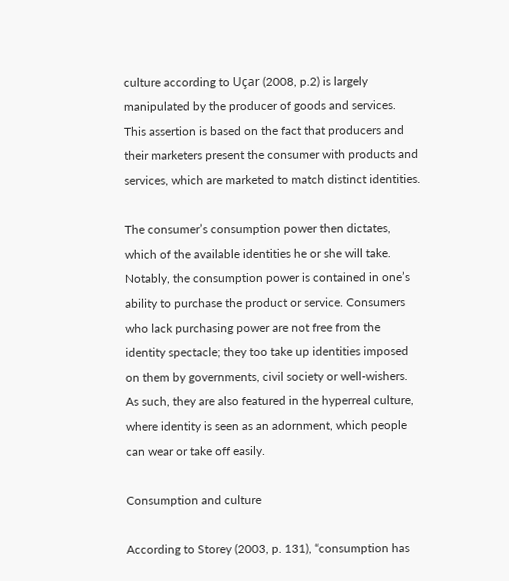culture according to Uçar (2008, p.2) is largely manipulated by the producer of goods and services. This assertion is based on the fact that producers and their marketers present the consumer with products and services, which are marketed to match distinct identities.

The consumer’s consumption power then dictates, which of the available identities he or she will take. Notably, the consumption power is contained in one’s ability to purchase the product or service. Consumers who lack purchasing power are not free from the identity spectacle; they too take up identities imposed on them by governments, civil society or well-wishers. As such, they are also featured in the hyperreal culture, where identity is seen as an adornment, which people can wear or take off easily.

Consumption and culture

According to Storey (2003, p. 131), “consumption has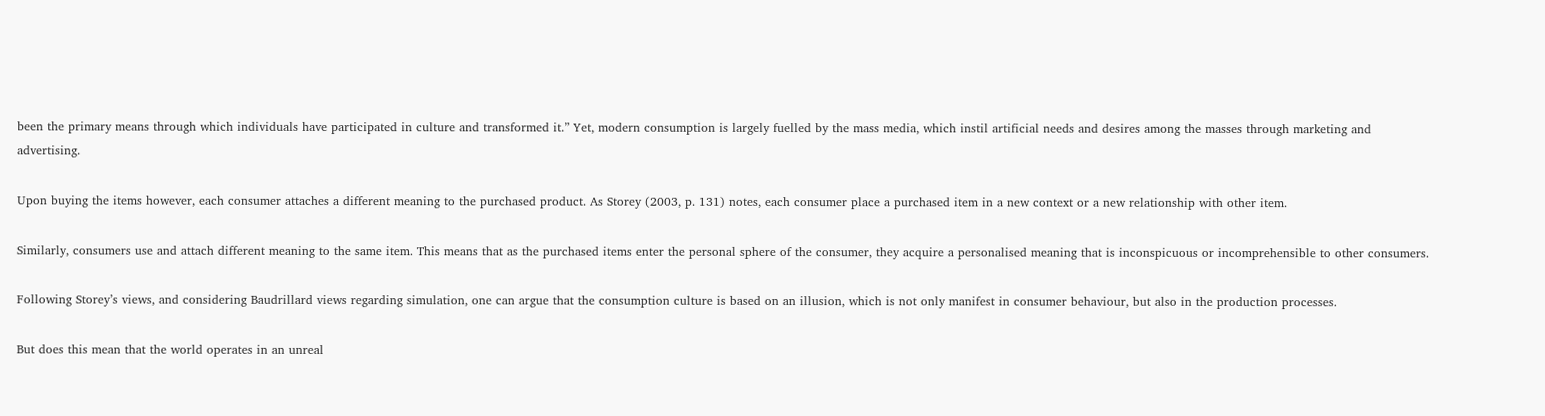been the primary means through which individuals have participated in culture and transformed it.” Yet, modern consumption is largely fuelled by the mass media, which instil artificial needs and desires among the masses through marketing and advertising.

Upon buying the items however, each consumer attaches a different meaning to the purchased product. As Storey (2003, p. 131) notes, each consumer place a purchased item in a new context or a new relationship with other item.

Similarly, consumers use and attach different meaning to the same item. This means that as the purchased items enter the personal sphere of the consumer, they acquire a personalised meaning that is inconspicuous or incomprehensible to other consumers.

Following Storey’s views, and considering Baudrillard views regarding simulation, one can argue that the consumption culture is based on an illusion, which is not only manifest in consumer behaviour, but also in the production processes.

But does this mean that the world operates in an unreal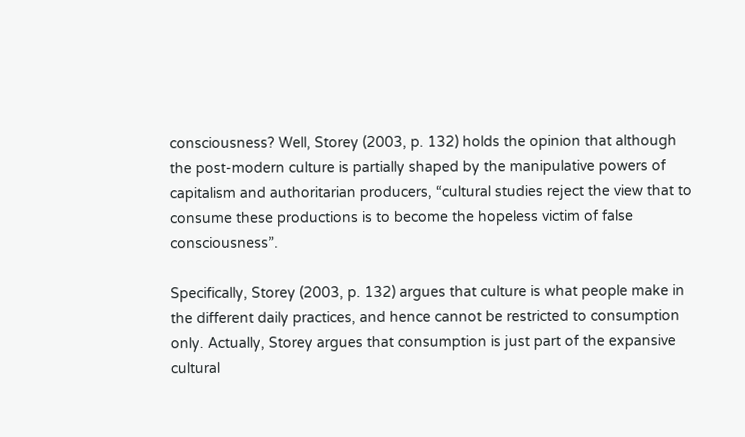consciousness? Well, Storey (2003, p. 132) holds the opinion that although the post-modern culture is partially shaped by the manipulative powers of capitalism and authoritarian producers, “cultural studies reject the view that to consume these productions is to become the hopeless victim of false consciousness”.

Specifically, Storey (2003, p. 132) argues that culture is what people make in the different daily practices, and hence cannot be restricted to consumption only. Actually, Storey argues that consumption is just part of the expansive cultural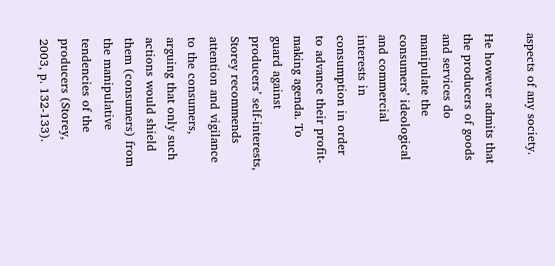aspects of any society.

He however admits that the producers of goods and services do manipulate the consumers’ ideological and commercial interests in consumption in order to advance their profit-making agenda. To guard against producers’ self-interests, Storey recommends attention and vigilance to the consumers, arguing that only such actions would shield them (consumers) from the manipulative tendencies of the producers (Storey, 2003, p. 132-133).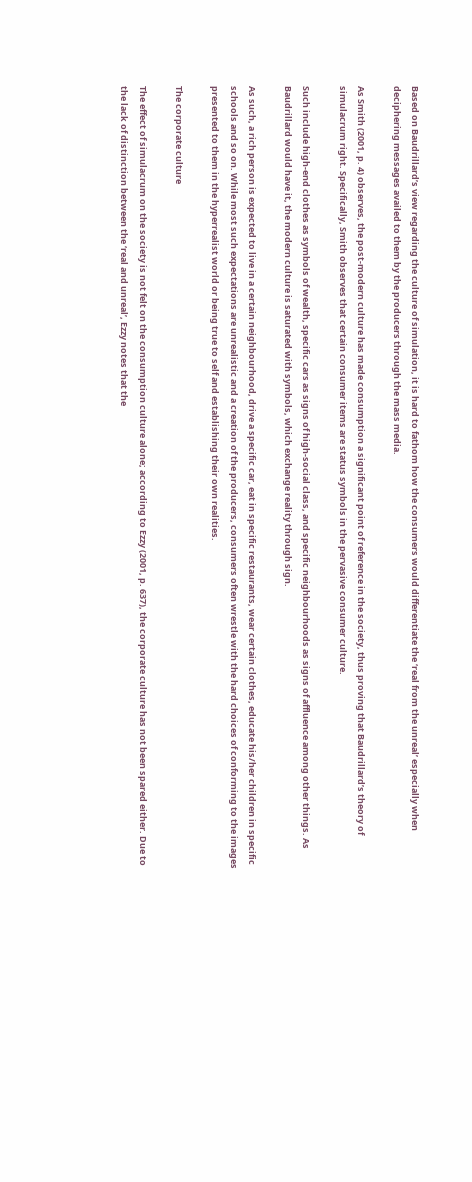Based on Baudrillard’s view regarding the culture of simulation, it is hard to fathom how the consumers would differentiate the ‘real from the unreal’ especially when deciphering messages availed to them by the producers through the mass media.

As Smith (2001, p. 4) observes, the post-modern culture has made consumption a significant point of reference in the society, thus proving that Baudrillard’s theory of simulacrum right. Specifically, Smith observes that certain consumer items are status symbols in the pervasive consumer culture.

Such include high-end clothes as symbols of wealth, specific cars as signs of high-social class, and specific neighbourhoods as signs of affluence among other things. As Baudrillard would have it, the modern culture is saturated with symbols, which exchange reality through sign.

As such, a rich person is expected to live in a certain neighbourhood, drive a specific car, eat in specific restaurants, wear certain clothes, educate his/her children in specific schools and so on. While most such expectations are unrealistic and a creation of the producers, consumers often wrestle with the hard choices of conforming to the images presented to them in the hyperrealist world or being true to self and establishing their own realities.

The corporate culture

The effect of simulacrum on the society is not felt on the consumption culture alone; according to Ezzy (2001, p. 637), the corporate culture has not been spared either. Due to the lack of distinction between the ‘real and unreal’, Ezzy notes that the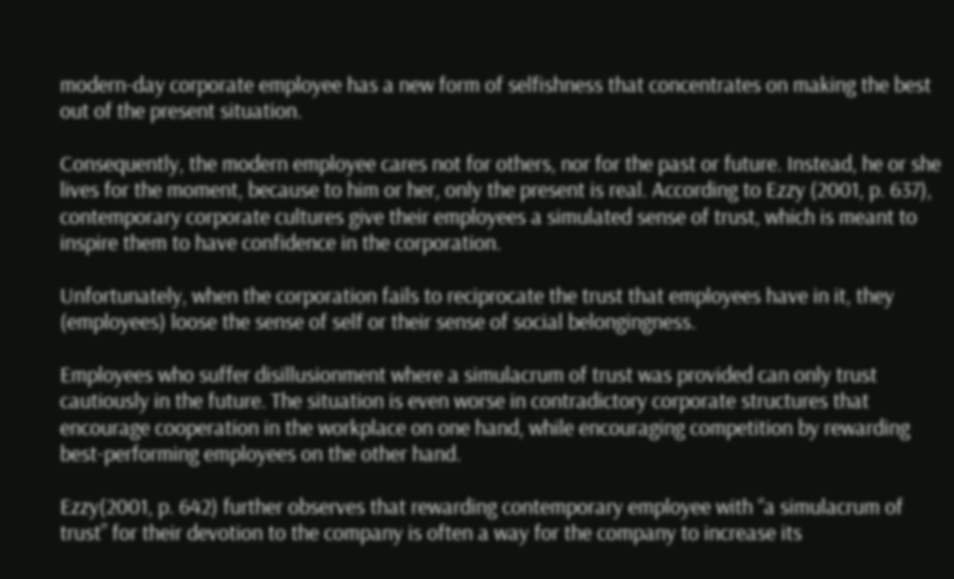modern-day corporate employee has a new form of selfishness that concentrates on making the best out of the present situation.

Consequently, the modern employee cares not for others, nor for the past or future. Instead, he or she lives for the moment, because to him or her, only the present is real. According to Ezzy (2001, p. 637), contemporary corporate cultures give their employees a simulated sense of trust, which is meant to inspire them to have confidence in the corporation.

Unfortunately, when the corporation fails to reciprocate the trust that employees have in it, they (employees) loose the sense of self or their sense of social belongingness.

Employees who suffer disillusionment where a simulacrum of trust was provided can only trust cautiously in the future. The situation is even worse in contradictory corporate structures that encourage cooperation in the workplace on one hand, while encouraging competition by rewarding best-performing employees on the other hand.

Ezzy(2001, p. 642) further observes that rewarding contemporary employee with “a simulacrum of trust” for their devotion to the company is often a way for the company to increase its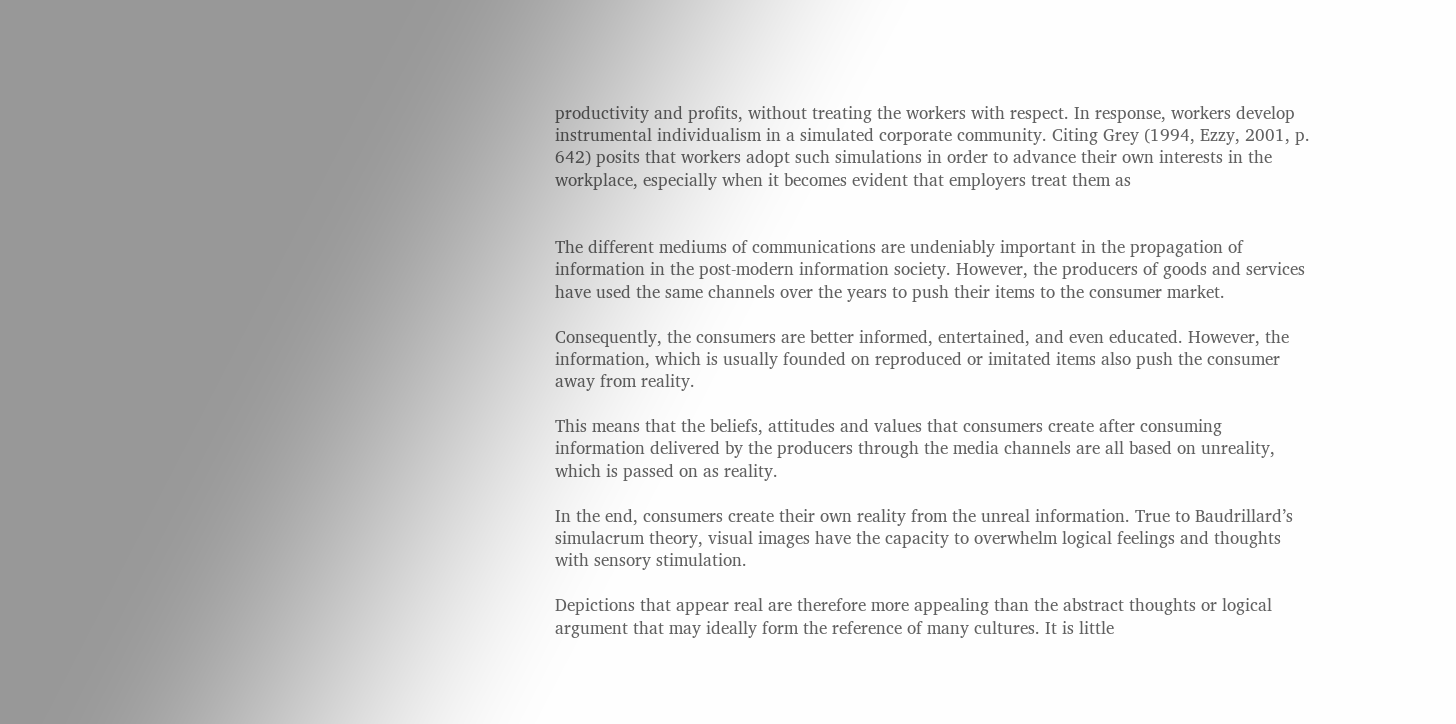productivity and profits, without treating the workers with respect. In response, workers develop instrumental individualism in a simulated corporate community. Citing Grey (1994, Ezzy, 2001, p. 642) posits that workers adopt such simulations in order to advance their own interests in the workplace, especially when it becomes evident that employers treat them as


The different mediums of communications are undeniably important in the propagation of information in the post-modern information society. However, the producers of goods and services have used the same channels over the years to push their items to the consumer market.

Consequently, the consumers are better informed, entertained, and even educated. However, the information, which is usually founded on reproduced or imitated items also push the consumer away from reality.

This means that the beliefs, attitudes and values that consumers create after consuming information delivered by the producers through the media channels are all based on unreality, which is passed on as reality.

In the end, consumers create their own reality from the unreal information. True to Baudrillard’s simulacrum theory, visual images have the capacity to overwhelm logical feelings and thoughts with sensory stimulation.

Depictions that appear real are therefore more appealing than the abstract thoughts or logical argument that may ideally form the reference of many cultures. It is little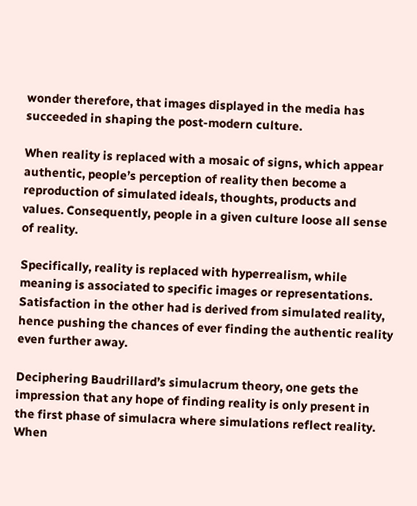wonder therefore, that images displayed in the media has succeeded in shaping the post-modern culture.

When reality is replaced with a mosaic of signs, which appear authentic, people’s perception of reality then become a reproduction of simulated ideals, thoughts, products and values. Consequently, people in a given culture loose all sense of reality.

Specifically, reality is replaced with hyperrealism, while meaning is associated to specific images or representations. Satisfaction in the other had is derived from simulated reality, hence pushing the chances of ever finding the authentic reality even further away.

Deciphering Baudrillard’s simulacrum theory, one gets the impression that any hope of finding reality is only present in the first phase of simulacra where simulations reflect reality. When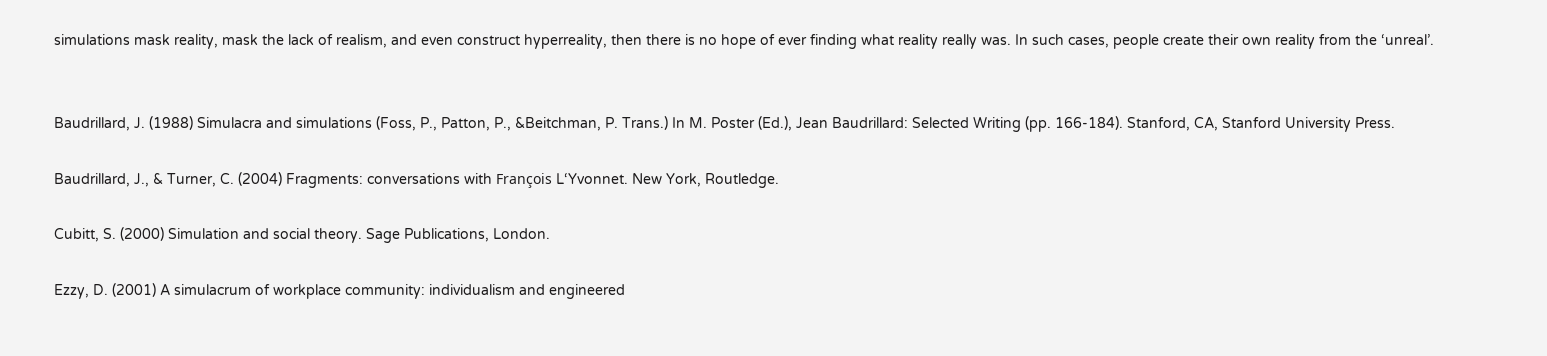simulations mask reality, mask the lack of realism, and even construct hyperreality, then there is no hope of ever finding what reality really was. In such cases, people create their own reality from the ‘unreal’.


Baudrillard, J. (1988) Simulacra and simulations (Foss, P., Patton, P., &Beitchman, P. Trans.) In M. Poster (Ed.), Jean Baudrillard: Selected Writing (pp. 166-184). Stanford, CA, Stanford University Press.

Baudrillard, J., & Turner, C. (2004) Fragments: conversations with François L‘Yvonnet. New York, Routledge.

Cubitt, S. (2000) Simulation and social theory. Sage Publications, London.

Ezzy, D. (2001) A simulacrum of workplace community: individualism and engineered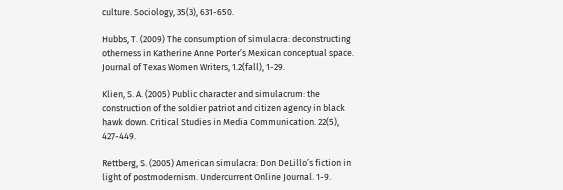culture. Sociology, 35(3), 631-650.

Hubbs, T. (2009) The consumption of simulacra: deconstructing otherness in Katherine Anne Porter’s Mexican conceptual space. Journal of Texas Women Writers, 1.2(fall), 1-29.

Klien, S. A. (2005) Public character and simulacrum: the construction of the soldier patriot and citizen agency in black hawk down. Critical Studies in Media Communication. 22(5), 427-449.

Rettberg, S. (2005) American simulacra: Don DeLillo’s fiction in light of postmodernism. Undercurrent Online Journal. 1-9.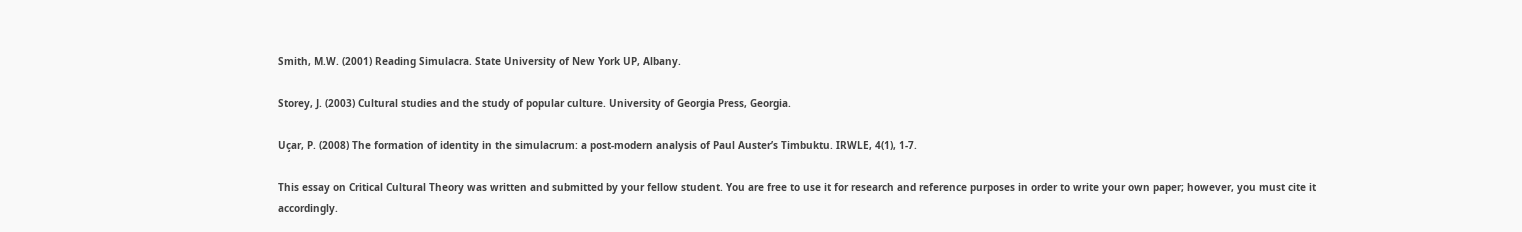Smith, M.W. (2001) Reading Simulacra. State University of New York UP, Albany.

Storey, J. (2003) Cultural studies and the study of popular culture. University of Georgia Press, Georgia.

Uçar, P. (2008) The formation of identity in the simulacrum: a post-modern analysis of Paul Auster’s Timbuktu. IRWLE, 4(1), 1-7.

This essay on Critical Cultural Theory was written and submitted by your fellow student. You are free to use it for research and reference purposes in order to write your own paper; however, you must cite it accordingly.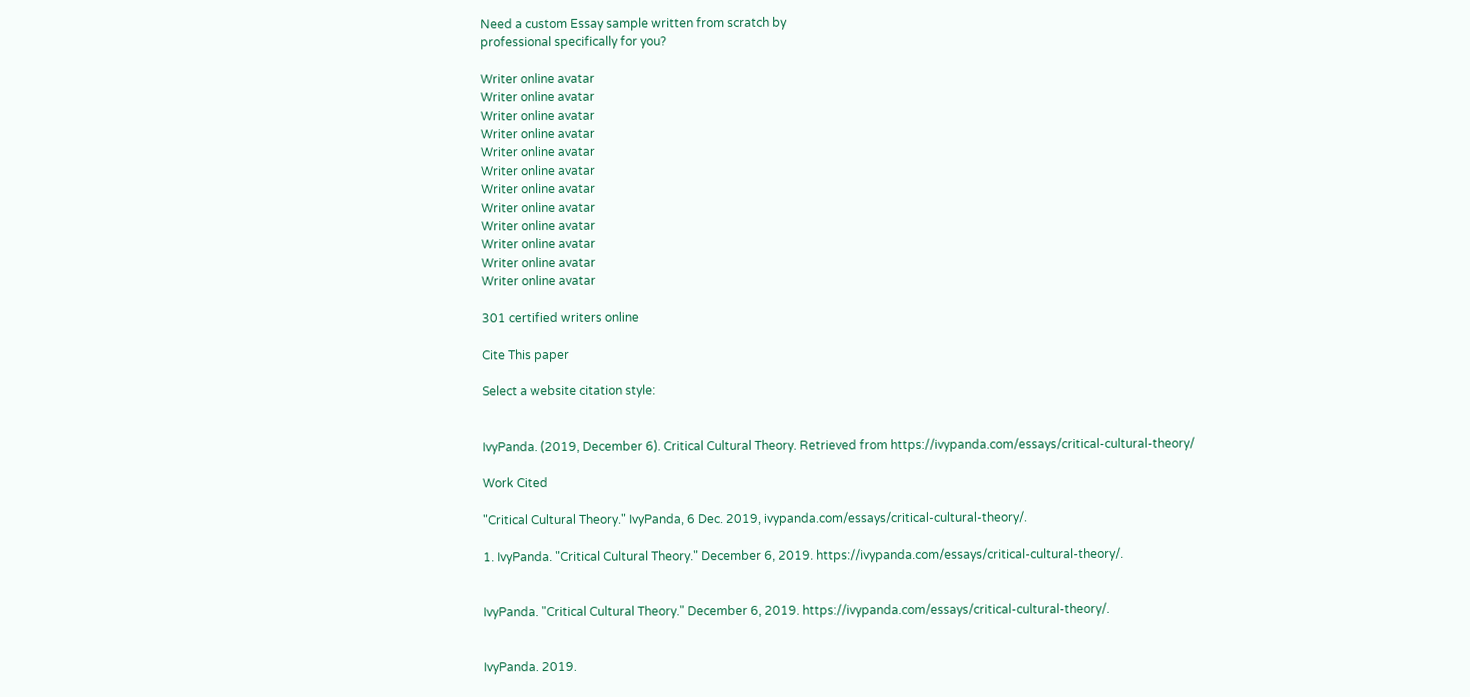Need a custom Essay sample written from scratch by
professional specifically for you?

Writer online avatar
Writer online avatar
Writer online avatar
Writer online avatar
Writer online avatar
Writer online avatar
Writer online avatar
Writer online avatar
Writer online avatar
Writer online avatar
Writer online avatar
Writer online avatar

301 certified writers online

Cite This paper

Select a website citation style:


IvyPanda. (2019, December 6). Critical Cultural Theory. Retrieved from https://ivypanda.com/essays/critical-cultural-theory/

Work Cited

"Critical Cultural Theory." IvyPanda, 6 Dec. 2019, ivypanda.com/essays/critical-cultural-theory/.

1. IvyPanda. "Critical Cultural Theory." December 6, 2019. https://ivypanda.com/essays/critical-cultural-theory/.


IvyPanda. "Critical Cultural Theory." December 6, 2019. https://ivypanda.com/essays/critical-cultural-theory/.


IvyPanda. 2019.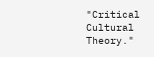"Critical Cultural Theory."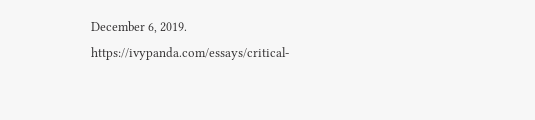December 6, 2019. https://ivypanda.com/essays/critical-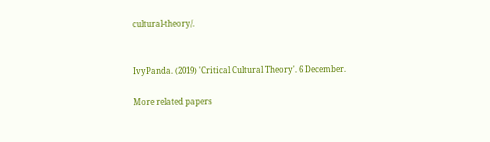cultural-theory/.


IvyPanda. (2019) 'Critical Cultural Theory'. 6 December.

More related papers